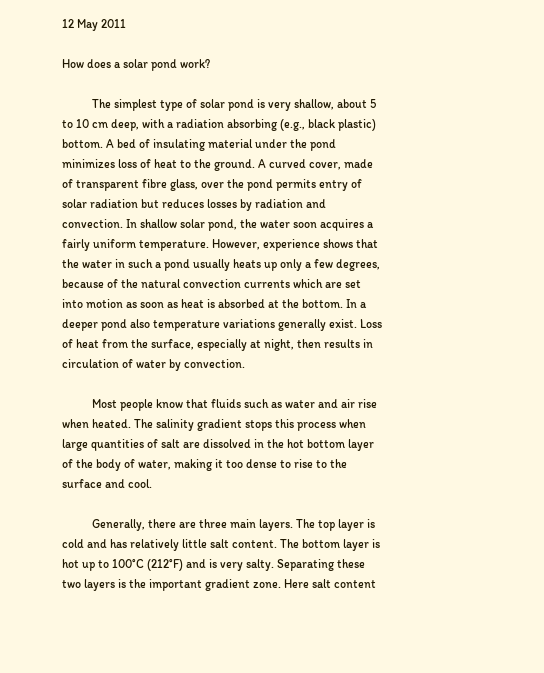12 May 2011

How does a solar pond work?

          The simplest type of solar pond is very shallow, about 5 to 10 cm deep, with a radiation absorbing (e.g., black plastic) bottom. A bed of insulating material under the pond minimizes loss of heat to the ground. A curved cover, made of transparent fibre glass, over the pond permits entry of solar radiation but reduces losses by radiation and convection. In shallow solar pond, the water soon acquires a fairly uniform temperature. However, experience shows that the water in such a pond usually heats up only a few degrees, because of the natural convection currents which are set into motion as soon as heat is absorbed at the bottom. In a deeper pond also temperature variations generally exist. Loss of heat from the surface, especially at night, then results in circulation of water by convection.

          Most people know that fluids such as water and air rise when heated. The salinity gradient stops this process when large quantities of salt are dissolved in the hot bottom layer of the body of water, making it too dense to rise to the surface and cool.

          Generally, there are three main layers. The top layer is cold and has relatively little salt content. The bottom layer is hot up to 100°C (212°F) and is very salty. Separating these two layers is the important gradient zone. Here salt content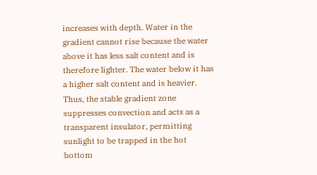increases with depth. Water in the gradient cannot rise because the water above it has less salt content and is therefore lighter. The water below it has a higher salt content and is heavier. Thus, the stable gradient zone suppresses convection and acts as a transparent insulator, permitting sunlight to be trapped in the hot bottom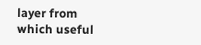layer from which useful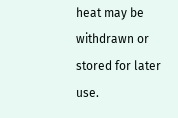heat may be withdrawn or stored for later use.